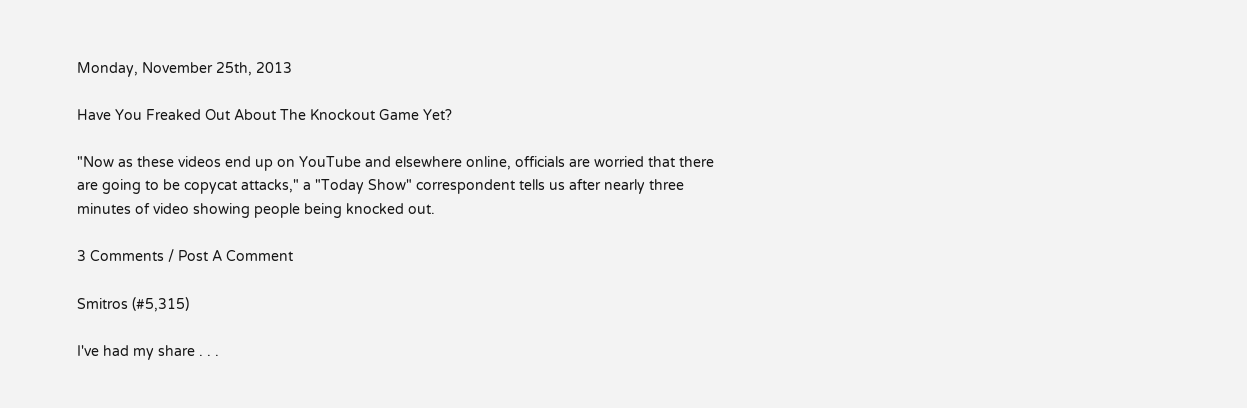Monday, November 25th, 2013

Have You Freaked Out About The Knockout Game Yet?

"Now as these videos end up on YouTube and elsewhere online, officials are worried that there are going to be copycat attacks," a "Today Show" correspondent tells us after nearly three minutes of video showing people being knocked out.

3 Comments / Post A Comment

Smitros (#5,315)

I've had my share . . .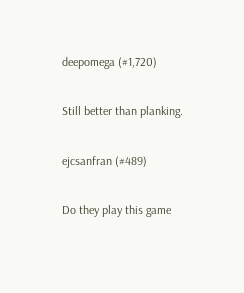deepomega (#1,720)

Still better than planking.

ejcsanfran (#489)

Do they play this game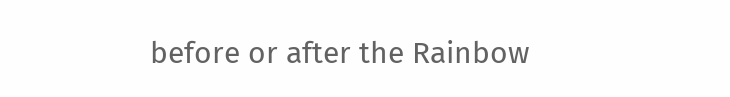before or after the Rainbow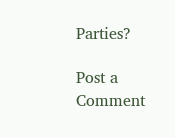Parties?

Post a Comment